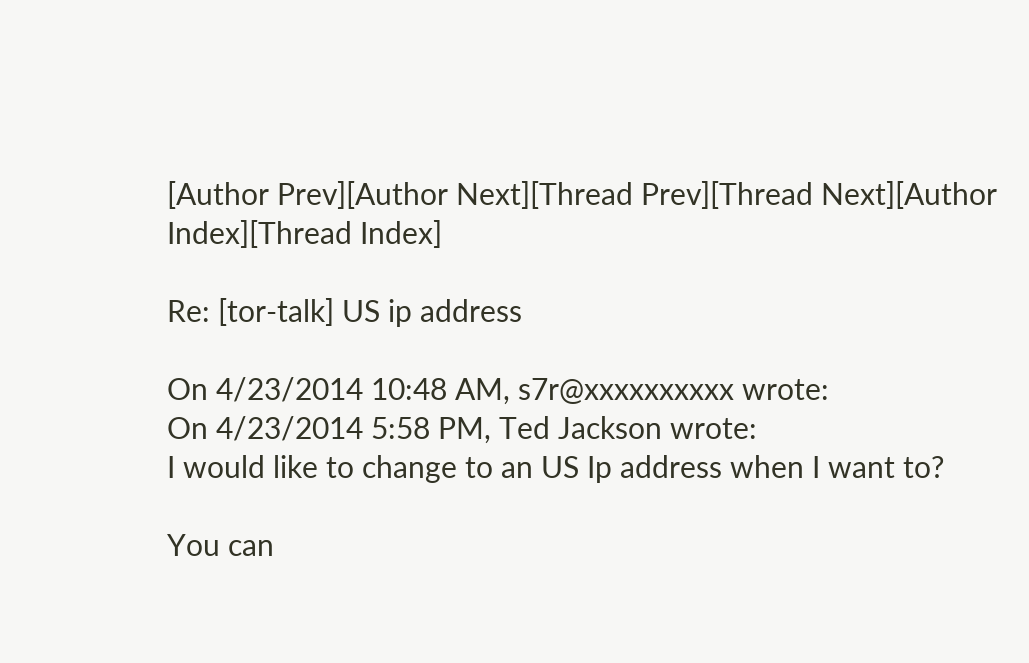[Author Prev][Author Next][Thread Prev][Thread Next][Author Index][Thread Index]

Re: [tor-talk] US ip address

On 4/23/2014 10:48 AM, s7r@xxxxxxxxxx wrote:
On 4/23/2014 5:58 PM, Ted Jackson wrote:
I would like to change to an US Ip address when I want to?

You can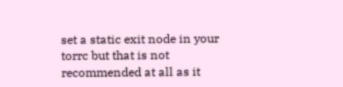set a static exit node in your torrc but that is not
recommended at all as it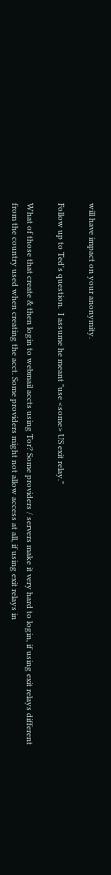will have impact on your anonymity.

Follow up to Ted's question.  I assume he meant "use <some> US exit relay."

What of those that create & then login to webmail accts using Tor? Some providers / servers make it very hard to login, if using exit relays different from the country used when creating the acct. Some providers might not allow access at all, if using exit relays in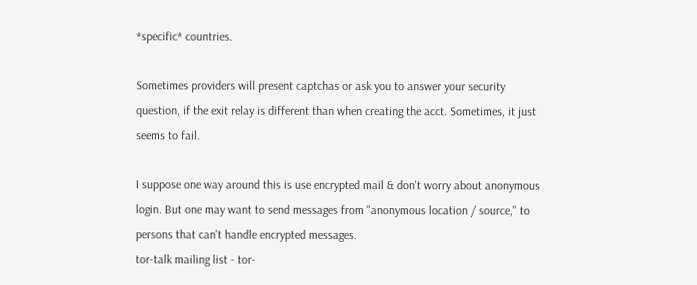*specific* countries.

Sometimes providers will present captchas or ask you to answer your security question, if the exit relay is different than when creating the acct. Sometimes, it just seems to fail.

I suppose one way around this is use encrypted mail & don't worry about anonymous login. But one may want to send messages from "anonymous location / source," to persons that can't handle encrypted messages.
tor-talk mailing list - tor-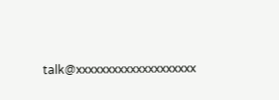talk@xxxxxxxxxxxxxxxxxxxx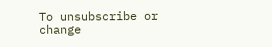To unsubscribe or change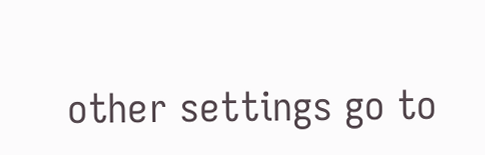other settings go to